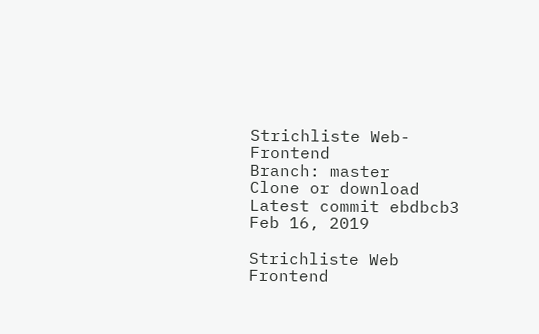Strichliste Web-Frontend
Branch: master
Clone or download
Latest commit ebdbcb3 Feb 16, 2019

Strichliste Web Frontend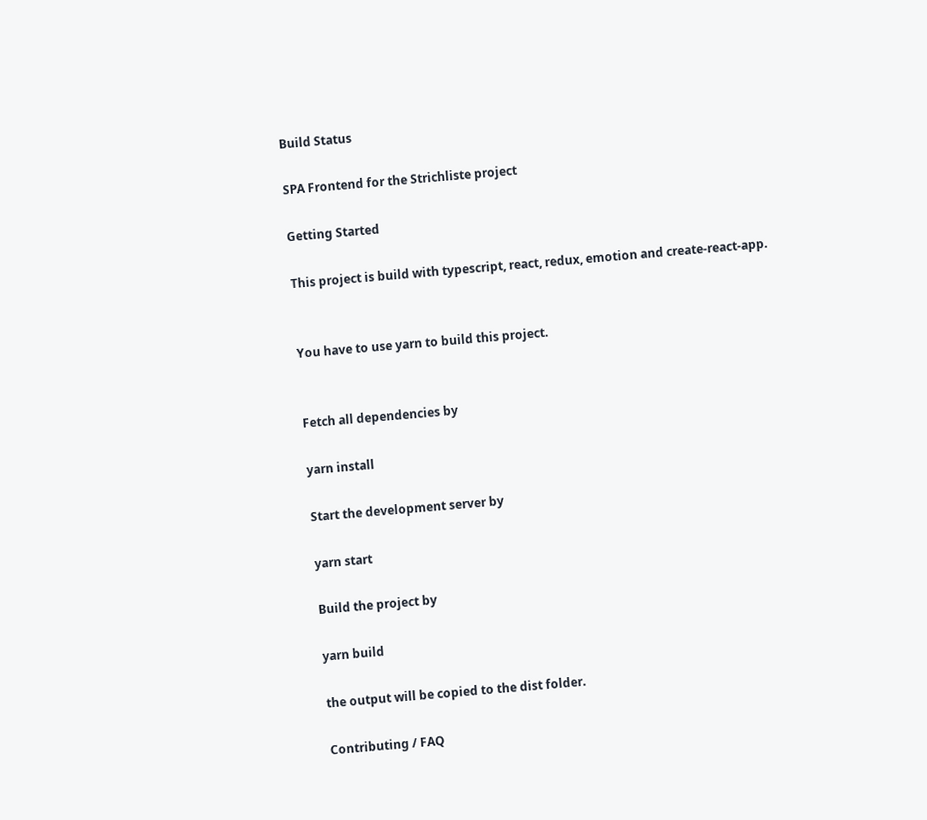Build Status

SPA Frontend for the Strichliste project

Getting Started

This project is build with typescript, react, redux, emotion and create-react-app.


You have to use yarn to build this project.


Fetch all dependencies by

yarn install

Start the development server by

yarn start

Build the project by

yarn build

the output will be copied to the dist folder.

Contributing / FAQ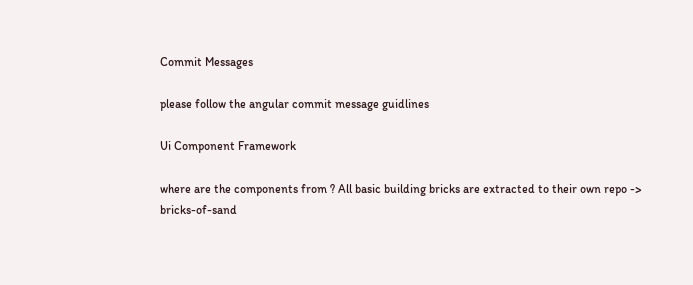Commit Messages

please follow the angular commit message guidlines

Ui Component Framework

where are the components from ? All basic building bricks are extracted to their own repo -> bricks-of-sand